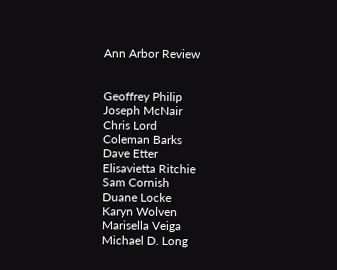Ann Arbor Review


Geoffrey Philip
Joseph McNair
Chris Lord
Coleman Barks
Dave Etter
Elisavietta Ritchie
Sam Cornish
Duane Locke
Karyn Wolven
Marisella Veiga
Michael D. Long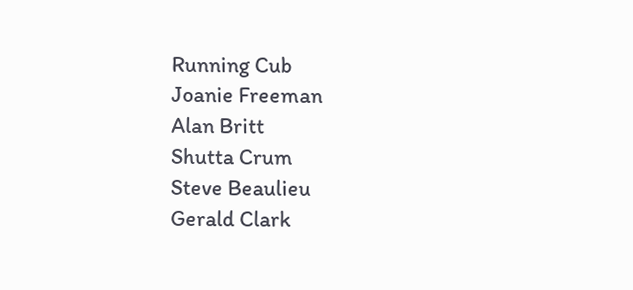Running Cub
Joanie Freeman
Alan Britt
Shutta Crum
Steve Beaulieu
Gerald Clark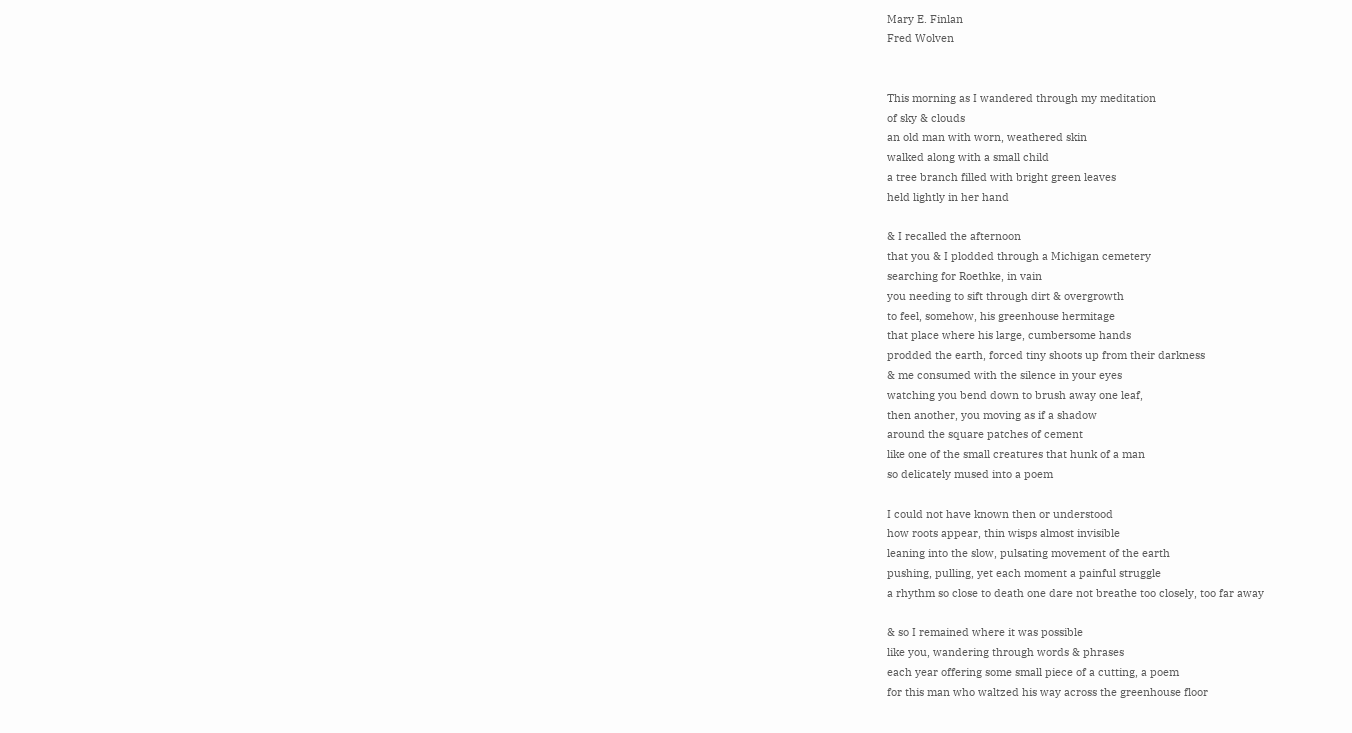Mary E. Finlan
Fred Wolven


This morning as I wandered through my meditation
of sky & clouds
an old man with worn, weathered skin
walked along with a small child
a tree branch filled with bright green leaves
held lightly in her hand

& I recalled the afternoon
that you & I plodded through a Michigan cemetery
searching for Roethke, in vain
you needing to sift through dirt & overgrowth
to feel, somehow, his greenhouse hermitage
that place where his large, cumbersome hands
prodded the earth, forced tiny shoots up from their darkness
& me consumed with the silence in your eyes
watching you bend down to brush away one leaf,
then another, you moving as if a shadow
around the square patches of cement
like one of the small creatures that hunk of a man
so delicately mused into a poem

I could not have known then or understood
how roots appear, thin wisps almost invisible
leaning into the slow, pulsating movement of the earth
pushing, pulling, yet each moment a painful struggle
a rhythm so close to death one dare not breathe too closely, too far away

& so I remained where it was possible
like you, wandering through words & phrases
each year offering some small piece of a cutting, a poem
for this man who waltzed his way across the greenhouse floor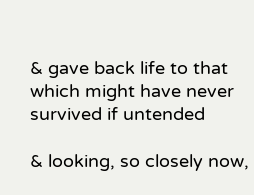& gave back life to that which might have never survived if untended

& looking, so closely now,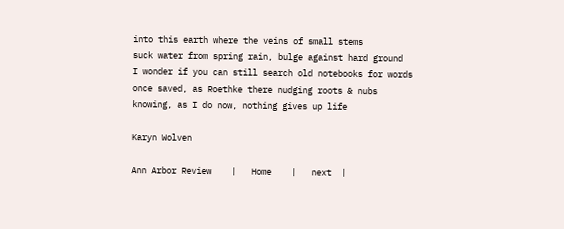into this earth where the veins of small stems
suck water from spring rain, bulge against hard ground
I wonder if you can still search old notebooks for words
once saved, as Roethke there nudging roots & nubs
knowing, as I do now, nothing gives up life

Karyn Wolven

Ann Arbor Review    |   Home    |   next  |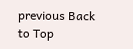previous Back to Top